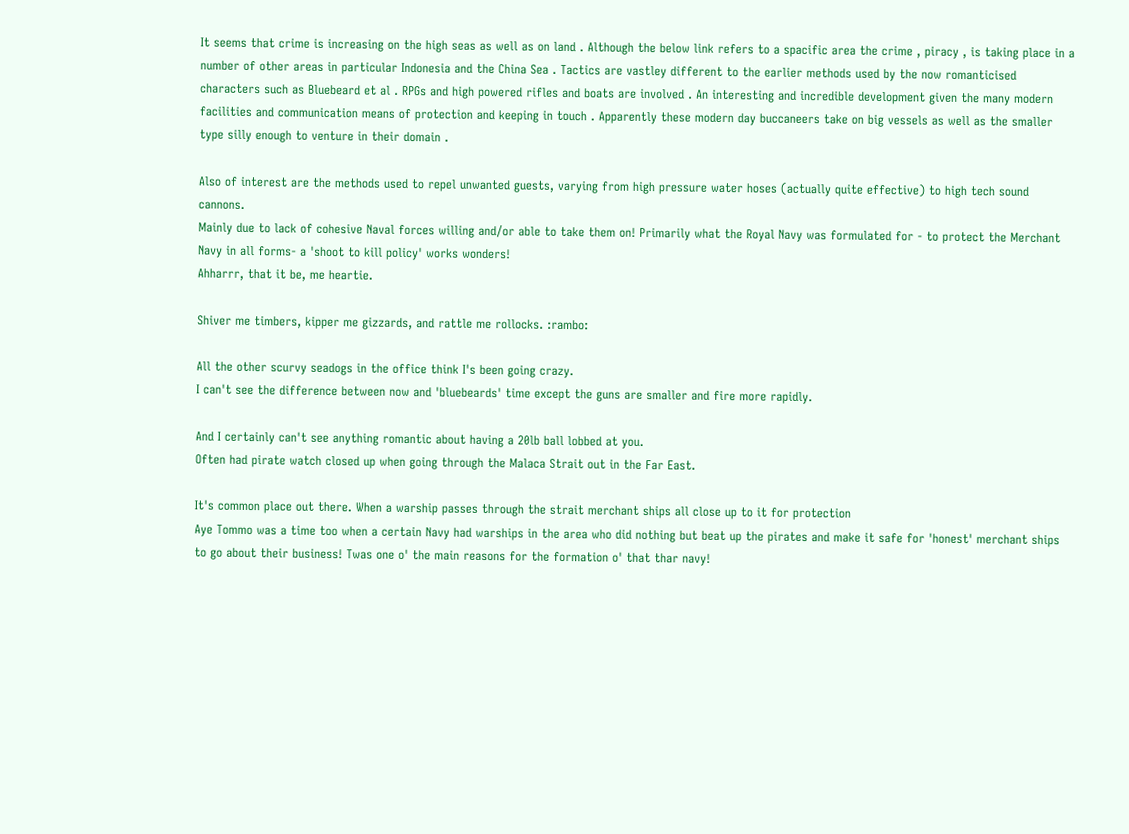It seems that crime is increasing on the high seas as well as on land . Although the below link refers to a spacific area the crime , piracy , is taking place in a number of other areas in particular Indonesia and the China Sea . Tactics are vastley different to the earlier methods used by the now romanticised characters such as Bluebeard et al . RPGs and high powered rifles and boats are involved . An interesting and incredible development given the many modern facilities and communication means of protection and keeping in touch . Apparently these modern day buccaneers take on big vessels as well as the smaller type silly enough to venture in their domain .

Also of interest are the methods used to repel unwanted guests, varying from high pressure water hoses (actually quite effective) to high tech sound cannons.
Mainly due to lack of cohesive Naval forces willing and/or able to take them on! Primarily what the Royal Navy was formulated for - to protect the Merchant Navy in all forms- a 'shoot to kill policy' works wonders!
Ahharrr, that it be, me heartie.

Shiver me timbers, kipper me gizzards, and rattle me rollocks. :rambo:

All the other scurvy seadogs in the office think I's been going crazy.
I can't see the difference between now and 'bluebeards' time except the guns are smaller and fire more rapidly.

And I certainly can't see anything romantic about having a 20lb ball lobbed at you.
Often had pirate watch closed up when going through the Malaca Strait out in the Far East.

It's common place out there. When a warship passes through the strait merchant ships all close up to it for protection
Aye Tommo was a time too when a certain Navy had warships in the area who did nothing but beat up the pirates and make it safe for 'honest' merchant ships to go about their business! Twas one o' the main reasons for the formation o' that thar navy!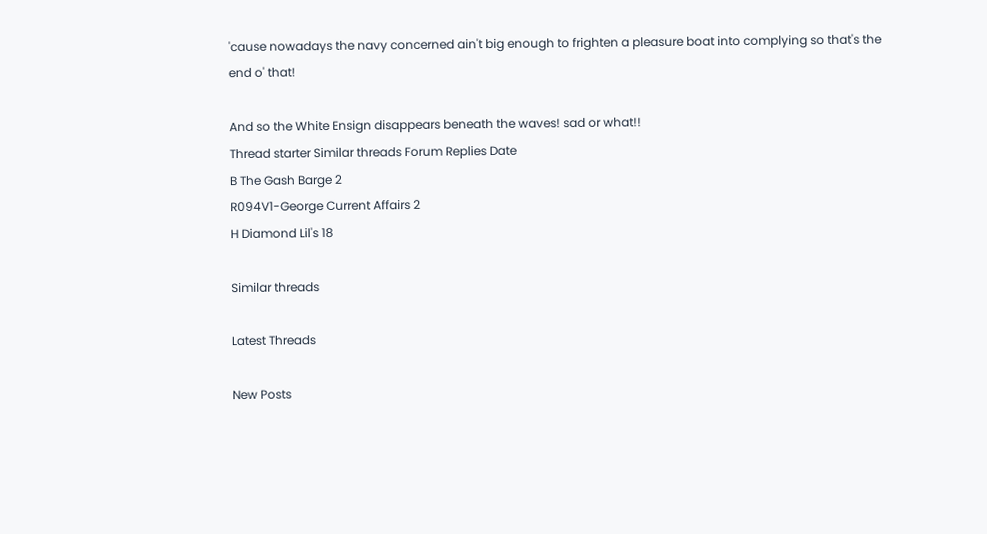'cause nowadays the navy concerned ain't big enough to frighten a pleasure boat into complying so that's the end o' that!

And so the White Ensign disappears beneath the waves! sad or what!!
Thread starter Similar threads Forum Replies Date
B The Gash Barge 2
R094V1-George Current Affairs 2
H Diamond Lil's 18

Similar threads

Latest Threads

New Posts